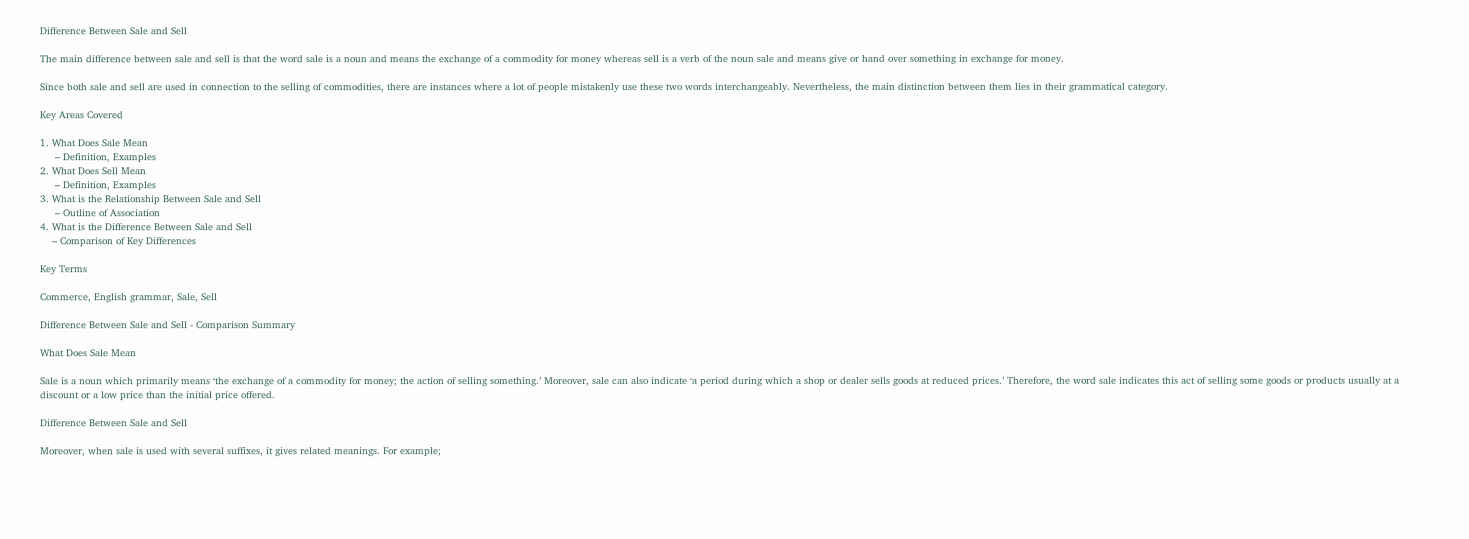Difference Between Sale and Sell

The main difference between sale and sell is that the word sale is a noun and means the exchange of a commodity for money whereas sell is a verb of the noun sale and means give or hand over something in exchange for money.

Since both sale and sell are used in connection to the selling of commodities, there are instances where a lot of people mistakenly use these two words interchangeably. Nevertheless, the main distinction between them lies in their grammatical category.

Key Areas Covered

1. What Does Sale Mean
     – Definition, Examples
2. What Does Sell Mean
     – Definition, Examples
3. What is the Relationship Between Sale and Sell
     – Outline of Association
4. What is the Difference Between Sale and Sell
    – Comparison of Key Differences

Key Terms

Commerce, English grammar, Sale, Sell

Difference Between Sale and Sell - Comparison Summary

What Does Sale Mean

Sale is a noun which primarily means ‘the exchange of a commodity for money; the action of selling something.’ Moreover, sale can also indicate ‘a period during which a shop or dealer sells goods at reduced prices.’ Therefore, the word sale indicates this act of selling some goods or products usually at a discount or a low price than the initial price offered.

Difference Between Sale and Sell

Moreover, when sale is used with several suffixes, it gives related meanings. For example;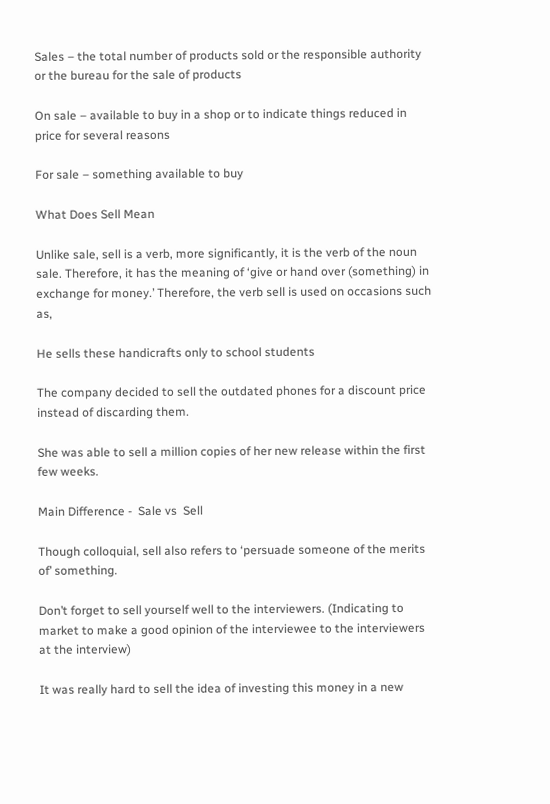Sales – the total number of products sold or the responsible authority or the bureau for the sale of products

On sale – available to buy in a shop or to indicate things reduced in price for several reasons

For sale – something available to buy

What Does Sell Mean

Unlike sale, sell is a verb, more significantly, it is the verb of the noun sale. Therefore, it has the meaning of ‘give or hand over (something) in exchange for money.’ Therefore, the verb sell is used on occasions such as,

He sells these handicrafts only to school students

The company decided to sell the outdated phones for a discount price instead of discarding them.

She was able to sell a million copies of her new release within the first few weeks.

Main Difference -  Sale vs  Sell

Though colloquial, sell also refers to ‘persuade someone of the merits of’ something.

Don’t forget to sell yourself well to the interviewers. (Indicating to market to make a good opinion of the interviewee to the interviewers at the interview)

It was really hard to sell the idea of investing this money in a new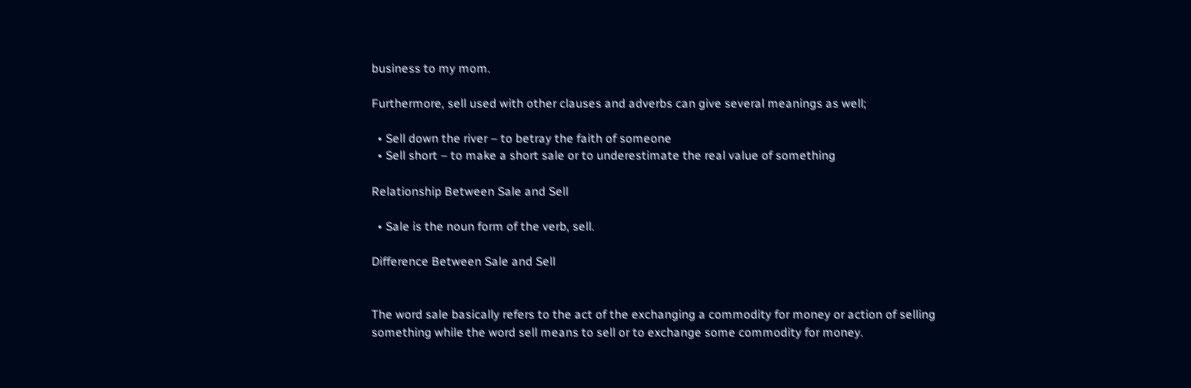business to my mom.

Furthermore, sell used with other clauses and adverbs can give several meanings as well;

  • Sell down the river – to betray the faith of someone
  • Sell short – to make a short sale or to underestimate the real value of something

Relationship Between Sale and Sell

  • Sale is the noun form of the verb, sell.

Difference Between Sale and Sell


The word sale basically refers to the act of the exchanging a commodity for money or action of selling something while the word sell means to sell or to exchange some commodity for money.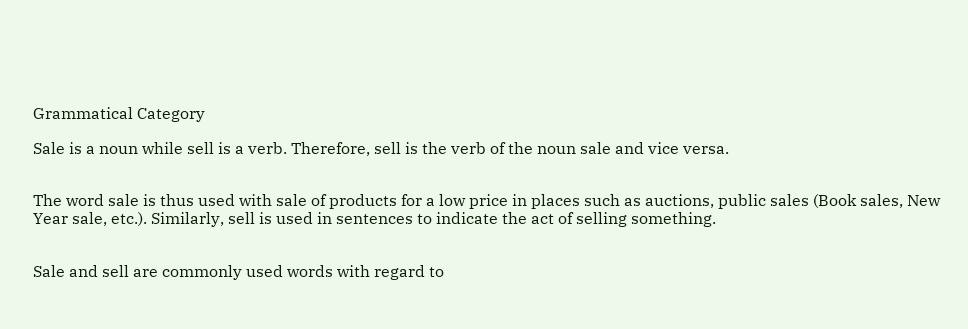Grammatical Category

Sale is a noun while sell is a verb. Therefore, sell is the verb of the noun sale and vice versa.


The word sale is thus used with sale of products for a low price in places such as auctions, public sales (Book sales, New Year sale, etc.). Similarly, sell is used in sentences to indicate the act of selling something.


Sale and sell are commonly used words with regard to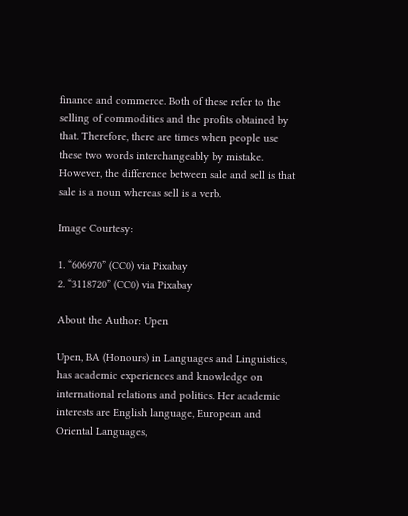finance and commerce. Both of these refer to the selling of commodities and the profits obtained by that. Therefore, there are times when people use these two words interchangeably by mistake. However, the difference between sale and sell is that sale is a noun whereas sell is a verb.

Image Courtesy:

1. “606970” (CC0) via Pixabay
2. “3118720” (CC0) via Pixabay

About the Author: Upen

Upen, BA (Honours) in Languages and Linguistics, has academic experiences and knowledge on international relations and politics. Her academic interests are English language, European and Oriental Languages,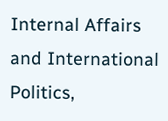Internal Affairs and International Politics,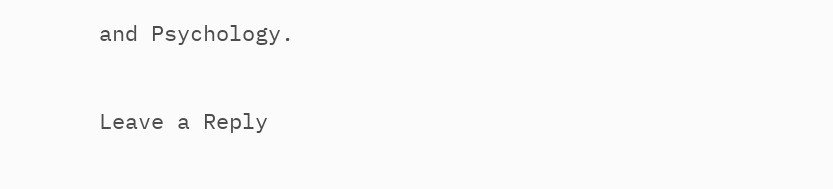and Psychology.

Leave a Reply